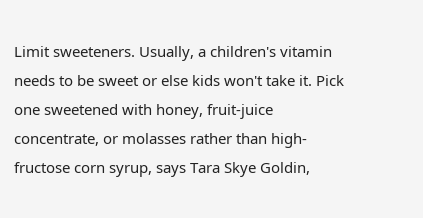Limit sweeteners. Usually, a children's vitamin needs to be sweet or else kids won't take it. Pick one sweetened with honey, fruit-juice concentrate, or molasses rather than high-fructose corn syrup, says Tara Skye Goldin,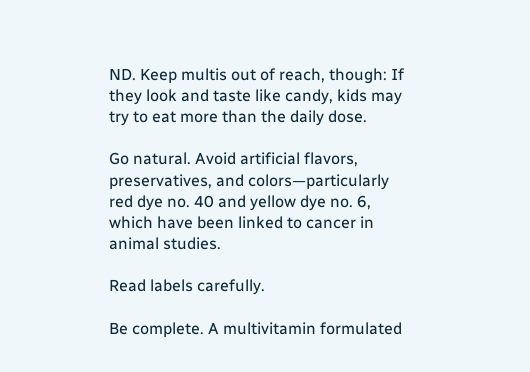ND. Keep multis out of reach, though: If they look and taste like candy, kids may try to eat more than the daily dose.

Go natural. Avoid artificial flavors, preservatives, and colors—particularly red dye no. 40 and yellow dye no. 6, which have been linked to cancer in animal studies.

Read labels carefully.

Be complete. A multivitamin formulated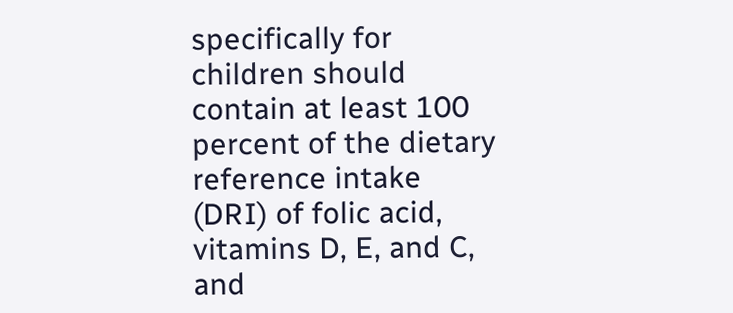specifically for children should contain at least 100 percent of the dietary reference intake (DRI) of folic acid, vitamins D, E, and C, and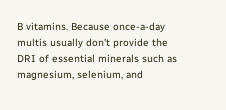B vitamins. Because once-a-day multis usually don't provide the DRI of essential minerals such as magnesium, selenium, and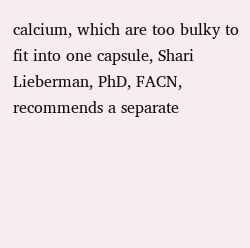calcium, which are too bulky to fit into one capsule, Shari Lieberman, PhD, FACN, recommends a separate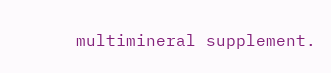multimineral supplement.